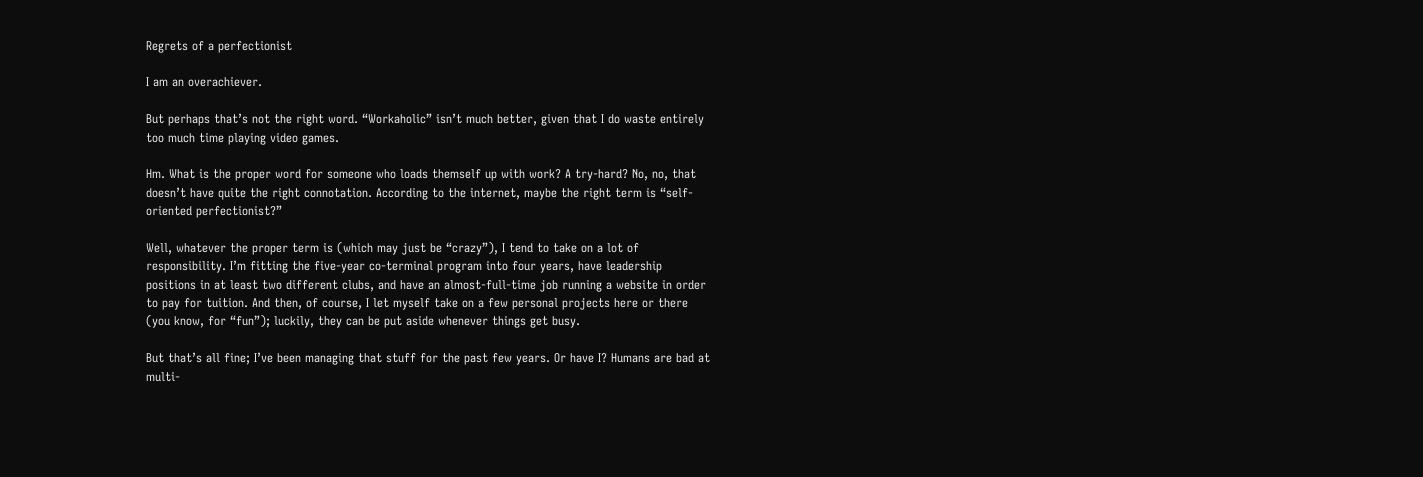Regrets of a perfectionist

I am an overachiever.

But perhaps that’s not the right word. “Workaholic” isn’t much better, given that I do waste entirely too much time playing video games.

Hm. What is the proper word for someone who loads themself up with work? A try-hard? No, no, that doesn’t have quite the right connotation. According to the internet, maybe the right term is “self-oriented perfectionist?”

Well, whatever the proper term is (which may just be “crazy”), I tend to take on a lot of responsibility. I’m fitting the five-year co-terminal program into four years, have leadership positions in at least two different clubs, and have an almost-full-time job running a website in order to pay for tuition. And then, of course, I let myself take on a few personal projects here or there (you know, for “fun”); luckily, they can be put aside whenever things get busy.

But that’s all fine; I’ve been managing that stuff for the past few years. Or have I? Humans are bad at multi-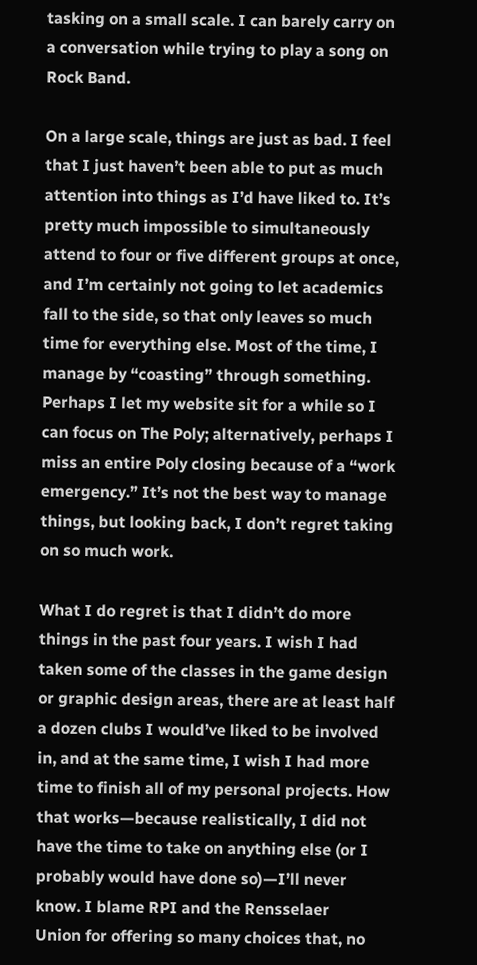tasking on a small scale. I can barely carry on a conversation while trying to play a song on Rock Band.

On a large scale, things are just as bad. I feel that I just haven’t been able to put as much attention into things as I’d have liked to. It’s pretty much impossible to simultaneously attend to four or five different groups at once, and I’m certainly not going to let academics fall to the side, so that only leaves so much time for everything else. Most of the time, I manage by “coasting” through something. Perhaps I let my website sit for a while so I can focus on The Poly; alternatively, perhaps I miss an entire Poly closing because of a “work emergency.” It’s not the best way to manage things, but looking back, I don’t regret taking on so much work.

What I do regret is that I didn’t do more things in the past four years. I wish I had taken some of the classes in the game design or graphic design areas, there are at least half a dozen clubs I would’ve liked to be involved in, and at the same time, I wish I had more time to finish all of my personal projects. How that works—because realistically, I did not have the time to take on anything else (or I probably would have done so)—I’ll never know. I blame RPI and the Rensselaer
Union for offering so many choices that, no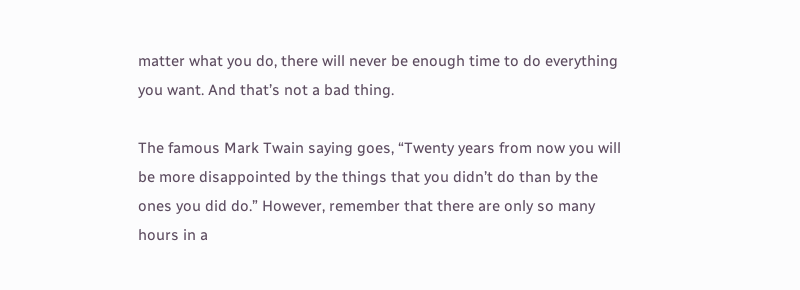matter what you do, there will never be enough time to do everything you want. And that’s not a bad thing.

The famous Mark Twain saying goes, “Twenty years from now you will be more disappointed by the things that you didn’t do than by the ones you did do.” However, remember that there are only so many hours in a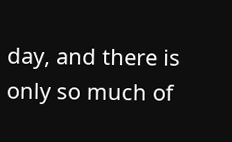day, and there is only so much of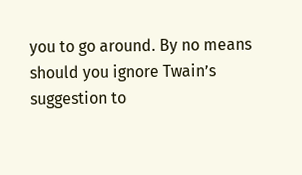you to go around. By no means should you ignore Twain’s suggestion to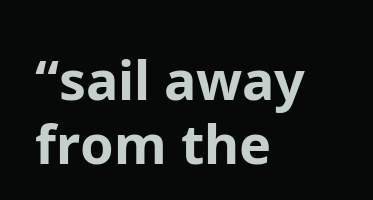“sail away from the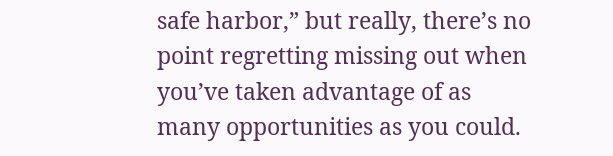safe harbor,” but really, there’s no point regretting missing out when you’ve taken advantage of as many opportunities as you could.